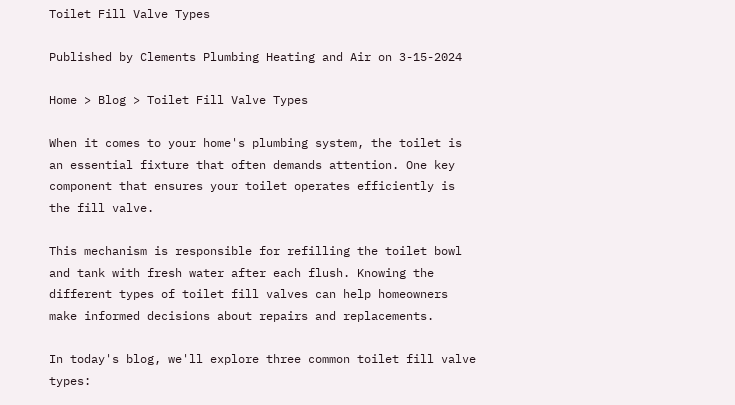Toilet Fill Valve Types

Published by Clements Plumbing Heating and Air on 3-15-2024

Home > Blog > Toilet Fill Valve Types

When it comes to your home's plumbing system, the toilet is an essential fixture that often demands attention. One key component that ensures your toilet operates efficiently is the fill valve.

This mechanism is responsible for refilling the toilet bowl and tank with fresh water after each flush. Knowing the different types of toilet fill valves can help homeowners make informed decisions about repairs and replacements.

In today's blog, we'll explore three common toilet fill valve types: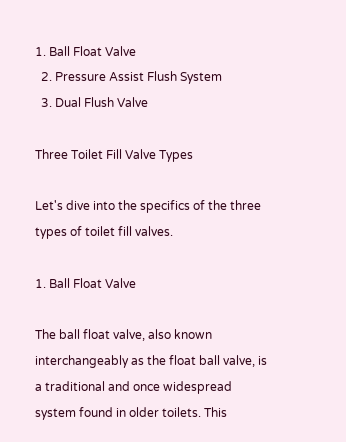1. Ball Float Valve
  2. Pressure Assist Flush System
  3. Dual Flush Valve

Three Toilet Fill Valve Types

Let's dive into the specifics of the three types of toilet fill valves.

1. Ball Float Valve

The ball float valve, also known interchangeably as the float ball valve, is a traditional and once widespread system found in older toilets. This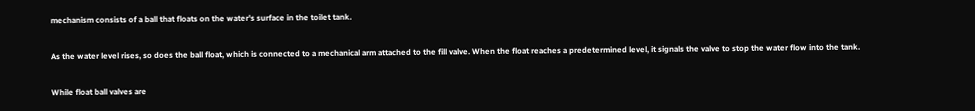mechanism consists of a ball that floats on the water's surface in the toilet tank.

As the water level rises, so does the ball float, which is connected to a mechanical arm attached to the fill valve. When the float reaches a predetermined level, it signals the valve to stop the water flow into the tank.

While float ball valves are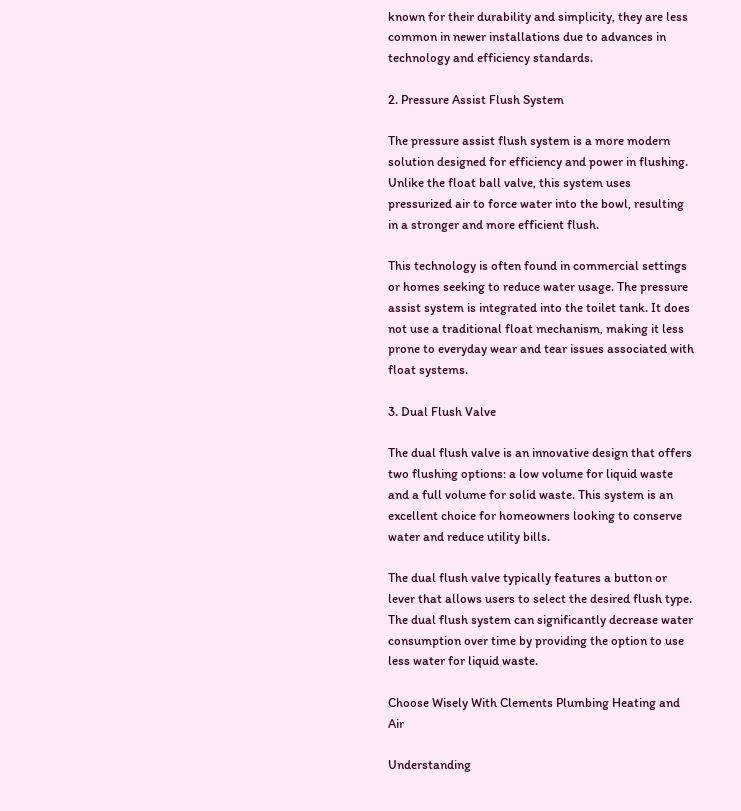known for their durability and simplicity, they are less common in newer installations due to advances in technology and efficiency standards.

2. Pressure Assist Flush System

The pressure assist flush system is a more modern solution designed for efficiency and power in flushing. Unlike the float ball valve, this system uses pressurized air to force water into the bowl, resulting in a stronger and more efficient flush.

This technology is often found in commercial settings or homes seeking to reduce water usage. The pressure assist system is integrated into the toilet tank. It does not use a traditional float mechanism, making it less prone to everyday wear and tear issues associated with float systems.

3. Dual Flush Valve

The dual flush valve is an innovative design that offers two flushing options: a low volume for liquid waste and a full volume for solid waste. This system is an excellent choice for homeowners looking to conserve water and reduce utility bills.

The dual flush valve typically features a button or lever that allows users to select the desired flush type. The dual flush system can significantly decrease water consumption over time by providing the option to use less water for liquid waste.

Choose Wisely With Clements Plumbing Heating and Air

Understanding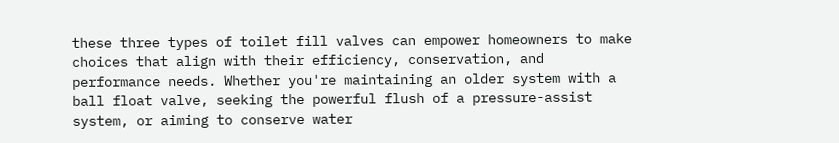these three types of toilet fill valves can empower homeowners to make choices that align with their efficiency, conservation, and performance needs. Whether you're maintaining an older system with a ball float valve, seeking the powerful flush of a pressure-assist system, or aiming to conserve water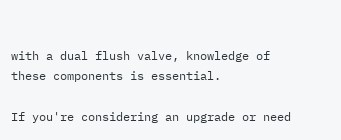with a dual flush valve, knowledge of these components is essential.

If you're considering an upgrade or need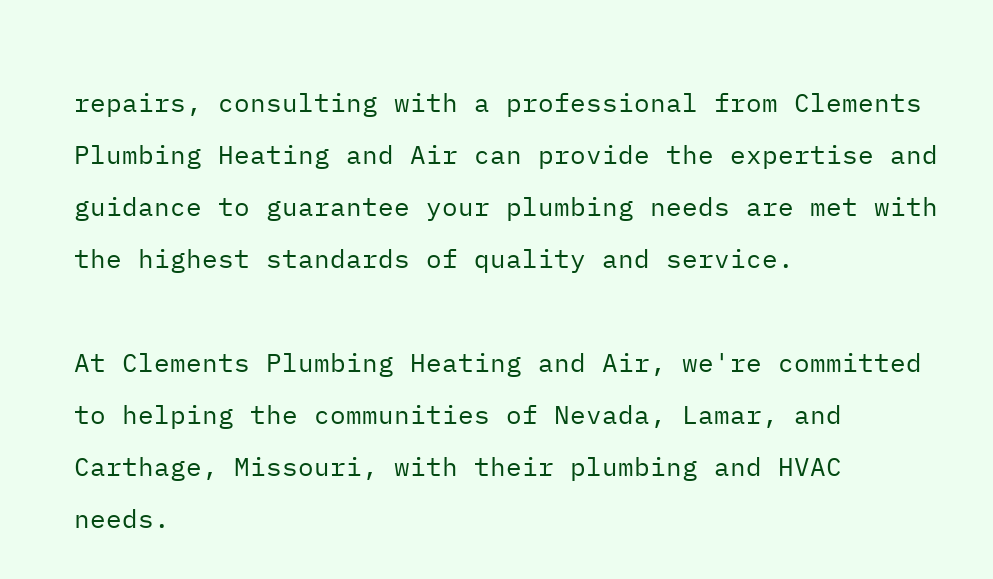repairs, consulting with a professional from Clements Plumbing Heating and Air can provide the expertise and guidance to guarantee your plumbing needs are met with the highest standards of quality and service.

At Clements Plumbing Heating and Air, we're committed to helping the communities of Nevada, Lamar, and Carthage, Missouri, with their plumbing and HVAC needs.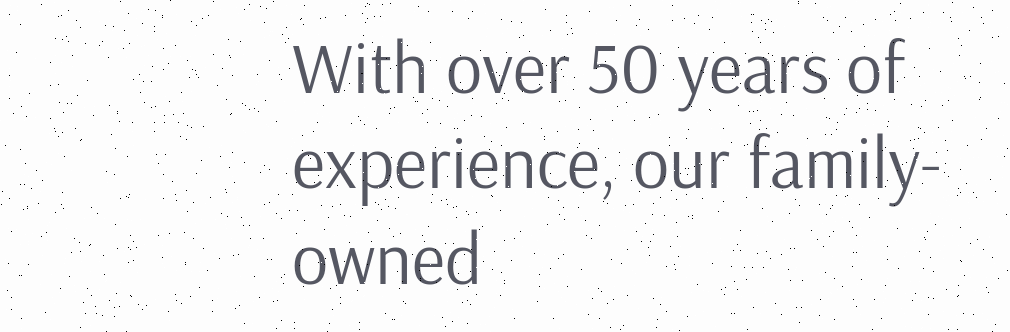With over 50 years of experience, our family-owned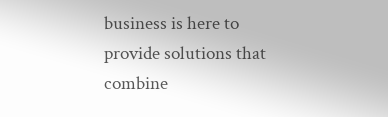business is here to provide solutions that combine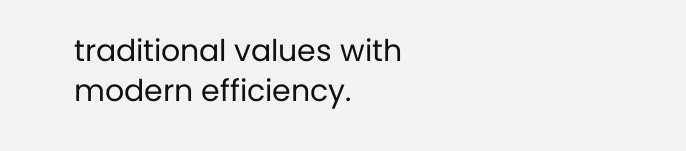traditional values with modern efficiency.